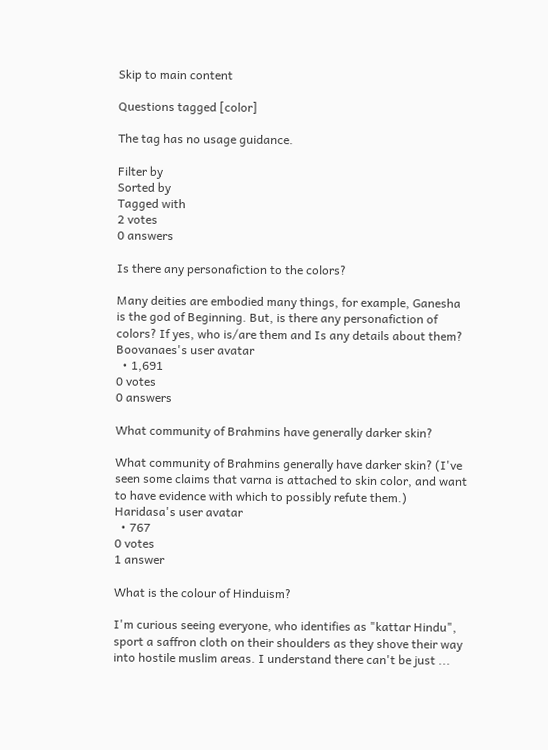Skip to main content

Questions tagged [color]

The tag has no usage guidance.

Filter by
Sorted by
Tagged with
2 votes
0 answers

Is there any personafiction to the colors?

Many deities are embodied many things, for example, Ganesha is the god of Beginning. But, is there any personafiction of colors? If yes, who is/are them and Is any details about them?
Boovanaes's user avatar
  • 1,691
0 votes
0 answers

What community of Brahmins have generally darker skin?

What community of Brahmins generally have darker skin? (I've seen some claims that varna is attached to skin color, and want to have evidence with which to possibly refute them.)
Haridasa's user avatar
  • 767
0 votes
1 answer

What is the colour of Hinduism?

I'm curious seeing everyone, who identifies as "kattar Hindu", sport a saffron cloth on their shoulders as they shove their way into hostile muslim areas. I understand there can't be just ...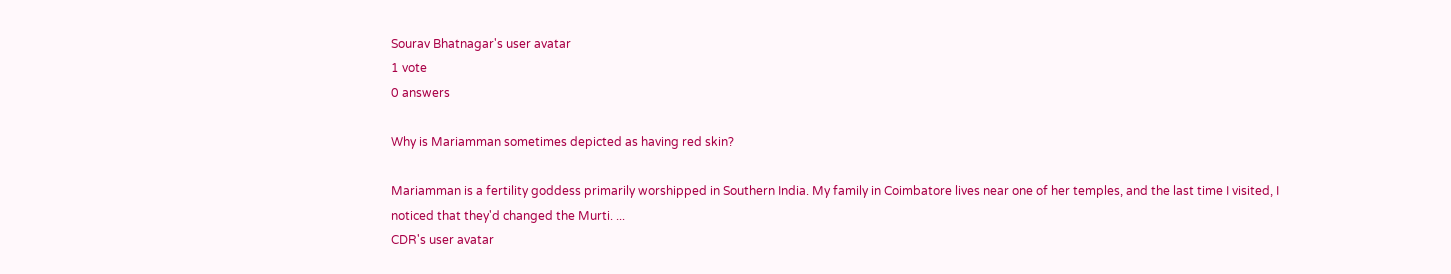Sourav Bhatnagar's user avatar
1 vote
0 answers

Why is Mariamman sometimes depicted as having red skin?

Mariamman is a fertility goddess primarily worshipped in Southern India. My family in Coimbatore lives near one of her temples, and the last time I visited, I noticed that they'd changed the Murti. ...
CDR's user avatar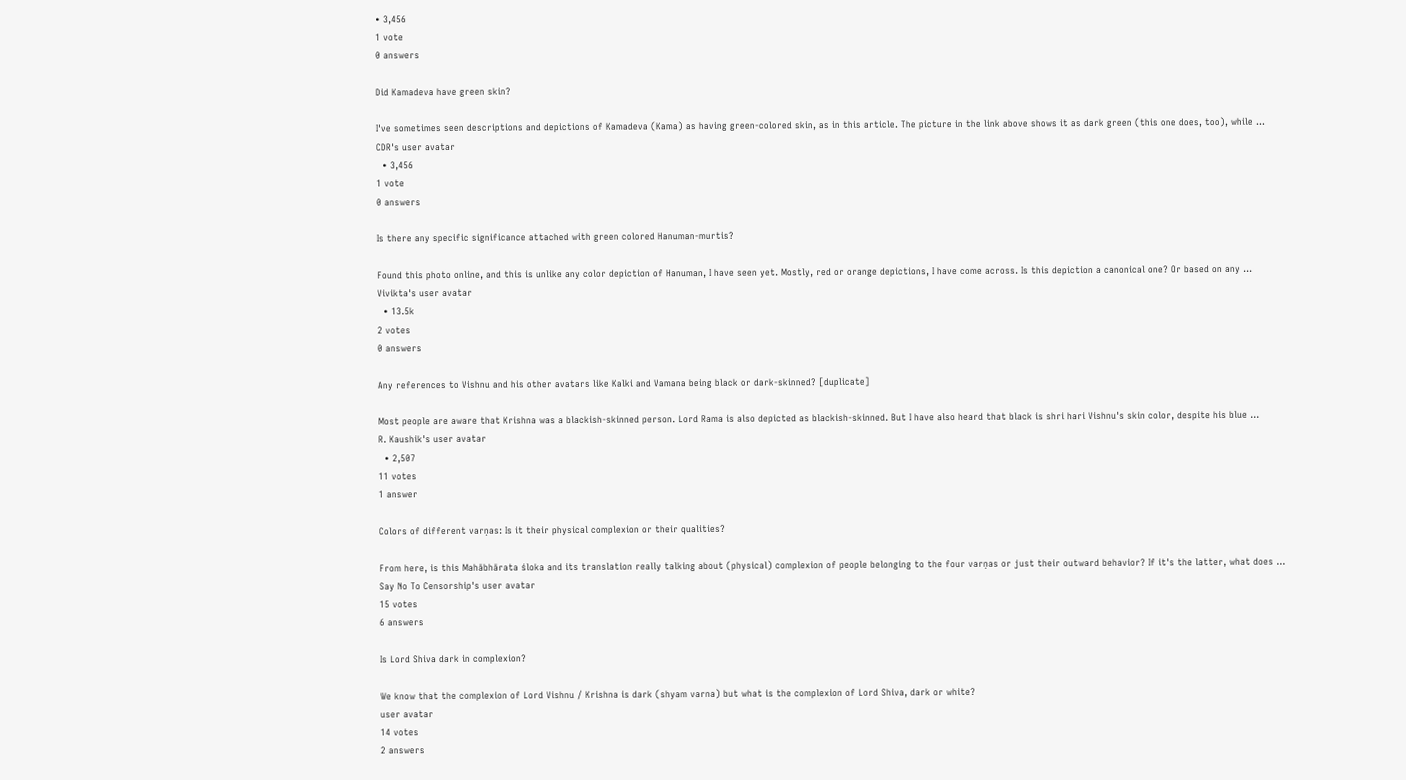• 3,456
1 vote
0 answers

Did Kamadeva have green skin?

I've sometimes seen descriptions and depictions of Kamadeva (Kama) as having green-colored skin, as in this article. The picture in the link above shows it as dark green (this one does, too), while ...
CDR's user avatar
  • 3,456
1 vote
0 answers

Is there any specific significance attached with green colored Hanuman-murtis?

Found this photo online, and this is unlike any color depiction of Hanuman, I have seen yet. Mostly, red or orange depictions, I have come across. Is this depiction a canonical one? Or based on any ...
Vivikta's user avatar
  • 13.5k
2 votes
0 answers

Any references to Vishnu and his other avatars like Kalki and Vamana being black or dark-skinned? [duplicate]

Most people are aware that Krishna was a blackish-skinned person. Lord Rama is also depicted as blackish-skinned. But I have also heard that black is shri hari Vishnu's skin color, despite his blue ...
R. Kaushik's user avatar
  • 2,507
11 votes
1 answer

Colors of different varṇas: Is it their physical complexion or their qualities?

From here, is this Mahābhārata śloka and its translation really talking about (physical) complexion of people belonging to the four varṇas or just their outward behavior? If it's the latter, what does ...
Say No To Censorship's user avatar
15 votes
6 answers

Is Lord Shiva dark in complexion?

We know that the complexion of Lord Vishnu / Krishna is dark (shyam varna) but what is the complexion of Lord Shiva, dark or white?
user avatar
14 votes
2 answers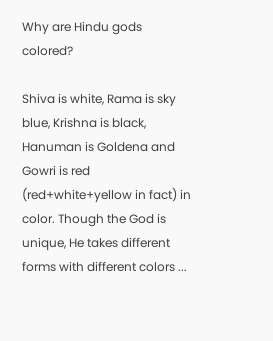Why are Hindu gods colored?

Shiva is white, Rama is sky blue, Krishna is black, Hanuman is Goldena and Gowri is red (red+white+yellow in fact) in color. Though the God is unique, He takes different forms with different colors ...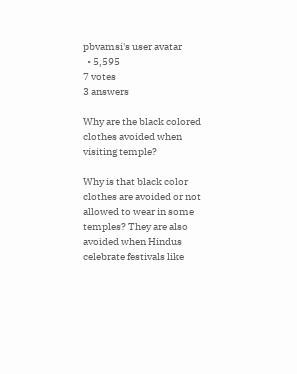pbvamsi's user avatar
  • 5,595
7 votes
3 answers

Why are the black colored clothes avoided when visiting temple?

Why is that black color clothes are avoided or not allowed to wear in some temples? They are also avoided when Hindus celebrate festivals like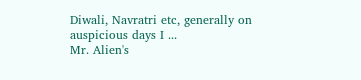Diwali, Navratri etc, generally on auspicious days I ...
Mr. Alien's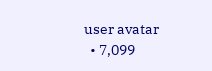user avatar
  • 7,099